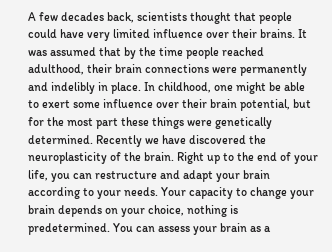A few decades back, scientists thought that people could have very limited influence over their brains. It was assumed that by the time people reached adulthood, their brain connections were permanently and indelibly in place. In childhood, one might be able to exert some influence over their brain potential, but for the most part these things were genetically determined. Recently we have discovered the neuroplasticity of the brain. Right up to the end of your life, you can restructure and adapt your brain according to your needs. Your capacity to change your brain depends on your choice, nothing is predetermined. You can assess your brain as a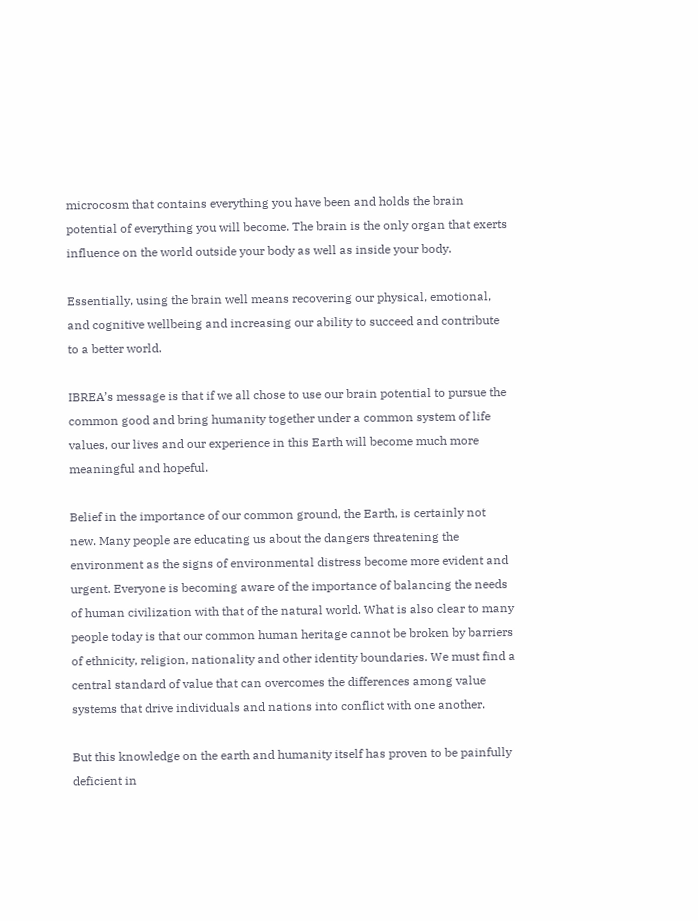microcosm that contains everything you have been and holds the brain potential of everything you will become. The brain is the only organ that exerts influence on the world outside your body as well as inside your body.

Essentially, using the brain well means recovering our physical, emotional, and cognitive wellbeing and increasing our ability to succeed and contribute to a better world.

IBREA’s message is that if we all chose to use our brain potential to pursue the common good and bring humanity together under a common system of life values, our lives and our experience in this Earth will become much more meaningful and hopeful.

Belief in the importance of our common ground, the Earth, is certainly not new. Many people are educating us about the dangers threatening the environment as the signs of environmental distress become more evident and urgent. Everyone is becoming aware of the importance of balancing the needs of human civilization with that of the natural world. What is also clear to many people today is that our common human heritage cannot be broken by barriers of ethnicity, religion, nationality and other identity boundaries. We must find a central standard of value that can overcomes the differences among value systems that drive individuals and nations into conflict with one another.

But this knowledge on the earth and humanity itself has proven to be painfully deficient in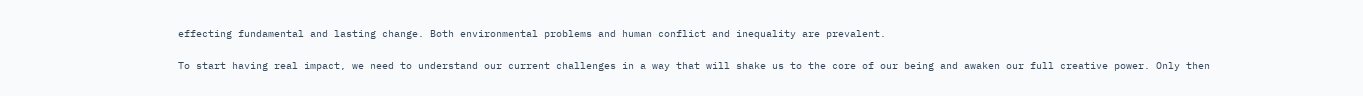effecting fundamental and lasting change. Both environmental problems and human conflict and inequality are prevalent.

To start having real impact, we need to understand our current challenges in a way that will shake us to the core of our being and awaken our full creative power. Only then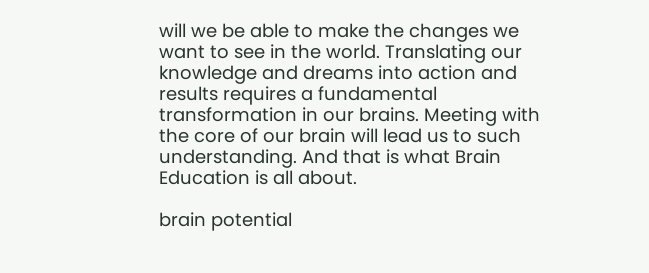will we be able to make the changes we want to see in the world. Translating our knowledge and dreams into action and results requires a fundamental transformation in our brains. Meeting with the core of our brain will lead us to such understanding. And that is what Brain Education is all about.

brain potential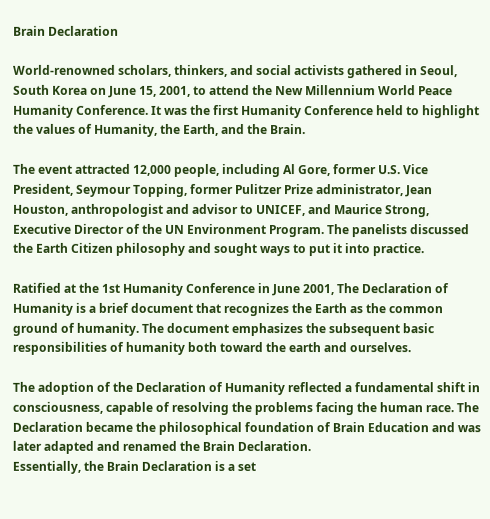Brain Declaration

World-renowned scholars, thinkers, and social activists gathered in Seoul, South Korea on June 15, 2001, to attend the New Millennium World Peace Humanity Conference. It was the first Humanity Conference held to highlight the values of Humanity, the Earth, and the Brain.

The event attracted 12,000 people, including Al Gore, former U.S. Vice President, Seymour Topping, former Pulitzer Prize administrator, Jean Houston, anthropologist and advisor to UNICEF, and Maurice Strong, Executive Director of the UN Environment Program. The panelists discussed the Earth Citizen philosophy and sought ways to put it into practice.

Ratified at the 1st Humanity Conference in June 2001, The Declaration of Humanity is a brief document that recognizes the Earth as the common ground of humanity. The document emphasizes the subsequent basic responsibilities of humanity both toward the earth and ourselves.

The adoption of the Declaration of Humanity reflected a fundamental shift in consciousness, capable of resolving the problems facing the human race. The Declaration became the philosophical foundation of Brain Education and was later adapted and renamed the Brain Declaration.
Essentially, the Brain Declaration is a set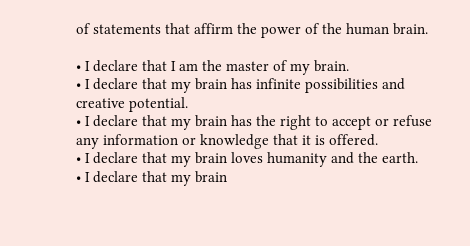of statements that affirm the power of the human brain.

• I declare that I am the master of my brain.
• I declare that my brain has infinite possibilities and creative potential.
• I declare that my brain has the right to accept or refuse any information or knowledge that it is offered.
• I declare that my brain loves humanity and the earth.
• I declare that my brain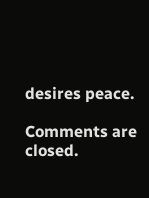desires peace.

Comments are closed.